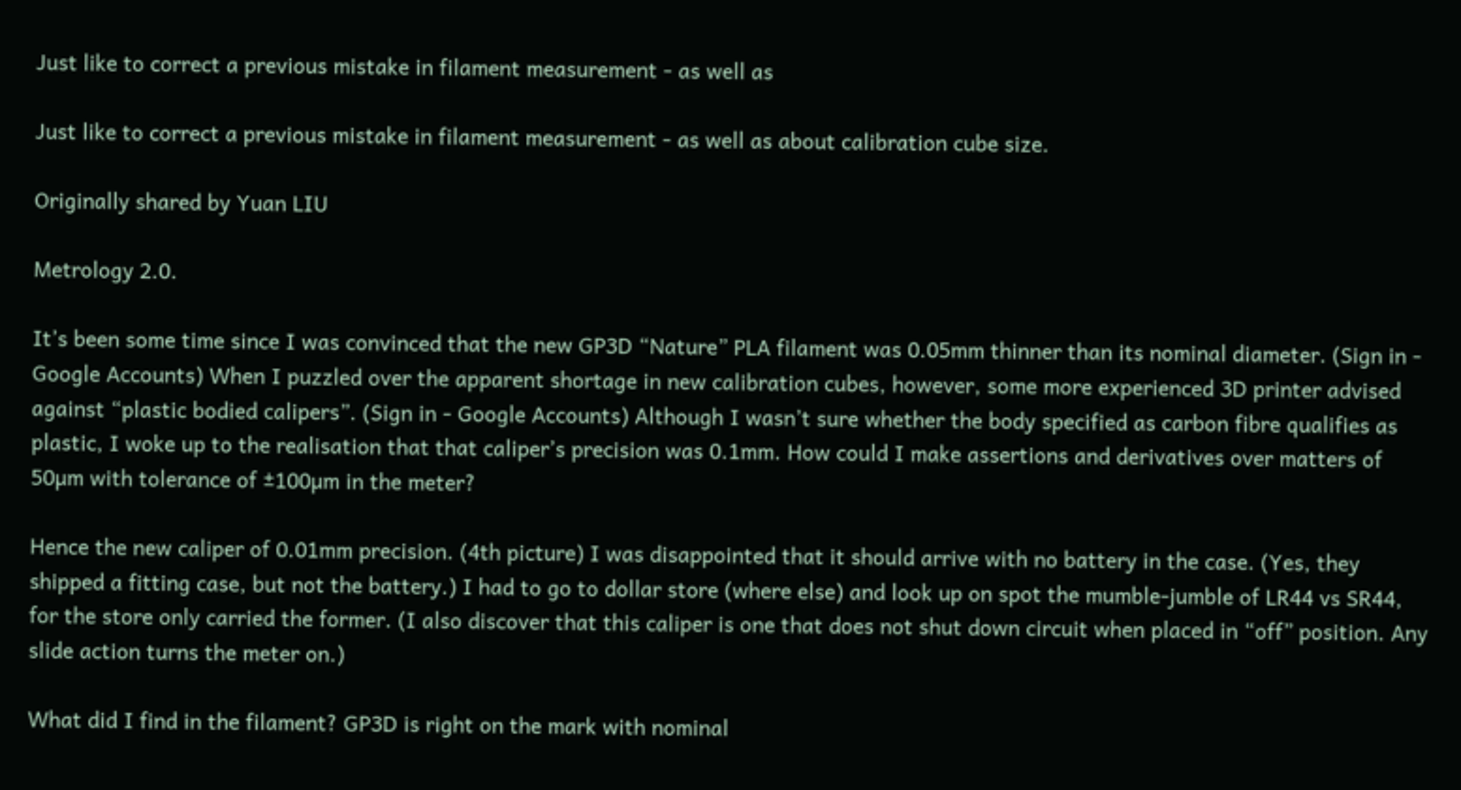Just like to correct a previous mistake in filament measurement - as well as

Just like to correct a previous mistake in filament measurement - as well as about calibration cube size.

Originally shared by Yuan LIU

Metrology 2.0.

It’s been some time since I was convinced that the new GP3D “Nature” PLA filament was 0.05mm thinner than its nominal diameter. (Sign in - Google Accounts) When I puzzled over the apparent shortage in new calibration cubes, however, some more experienced 3D printer advised against “plastic bodied calipers”. (Sign in - Google Accounts) Although I wasn’t sure whether the body specified as carbon fibre qualifies as plastic, I woke up to the realisation that that caliper’s precision was 0.1mm. How could I make assertions and derivatives over matters of 50µm with tolerance of ±100µm in the meter?

Hence the new caliper of 0.01mm precision. (4th picture) I was disappointed that it should arrive with no battery in the case. (Yes, they shipped a fitting case, but not the battery.) I had to go to dollar store (where else) and look up on spot the mumble-jumble of LR44 vs SR44, for the store only carried the former. (I also discover that this caliper is one that does not shut down circuit when placed in “off” position. Any slide action turns the meter on.)

What did I find in the filament? GP3D is right on the mark with nominal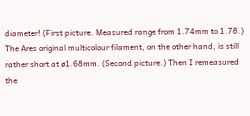diameter! (First picture. Measured range from 1.74mm to 1.78.) The Ares original multicolour filament, on the other hand, is still rather short at ø1.68mm. (Second picture.) Then I remeasured the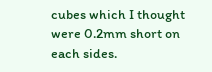cubes which I thought were 0.2mm short on each sides.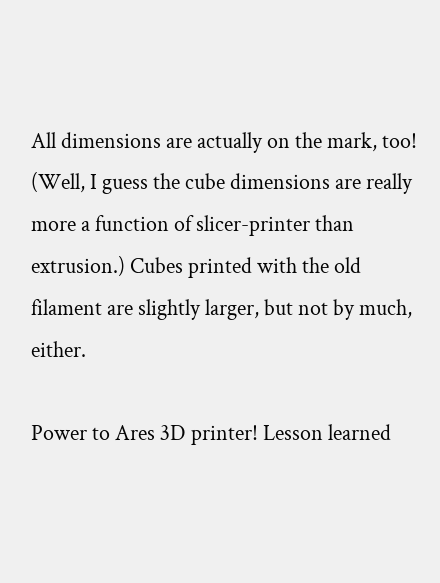All dimensions are actually on the mark, too! (Well, I guess the cube dimensions are really more a function of slicer-printer than extrusion.) Cubes printed with the old filament are slightly larger, but not by much, either.

Power to Ares 3D printer! Lesson learned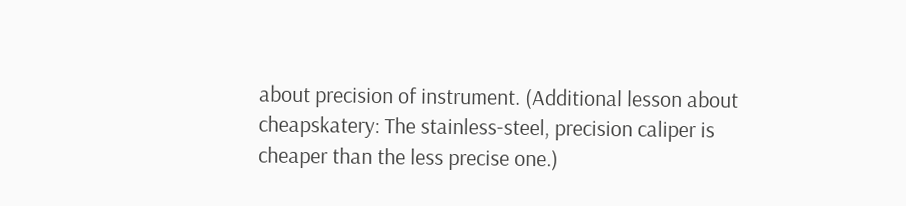about precision of instrument. (Additional lesson about cheapskatery: The stainless-steel, precision caliper is cheaper than the less precise one.)